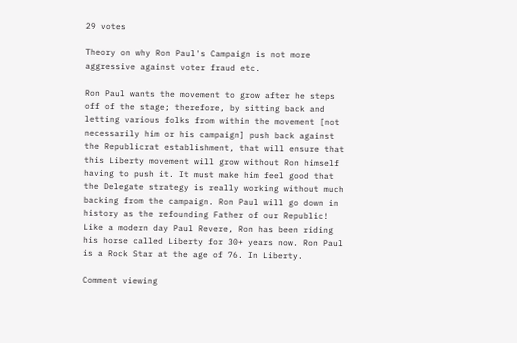29 votes

Theory on why Ron Paul's Campaign is not more aggressive against voter fraud etc.

Ron Paul wants the movement to grow after he steps off of the stage; therefore, by sitting back and letting various folks from within the movement [not necessarily him or his campaign] push back against the Republicrat establishment, that will ensure that this Liberty movement will grow without Ron himself having to push it. It must make him feel good that the Delegate strategy is really working without much backing from the campaign. Ron Paul will go down in history as the refounding Father of our Republic! Like a modern day Paul Revere, Ron has been riding his horse called Liberty for 30+ years now. Ron Paul is a Rock Star at the age of 76. In Liberty.

Comment viewing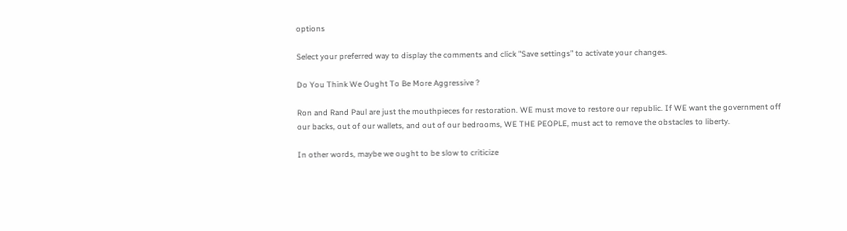options

Select your preferred way to display the comments and click "Save settings" to activate your changes.

Do You Think We Ought To Be More Aggressive ?

Ron and Rand Paul are just the mouthpieces for restoration. WE must move to restore our republic. If WE want the government off our backs, out of our wallets, and out of our bedrooms, WE THE PEOPLE, must act to remove the obstacles to liberty.

In other words, maybe we ought to be slow to criticize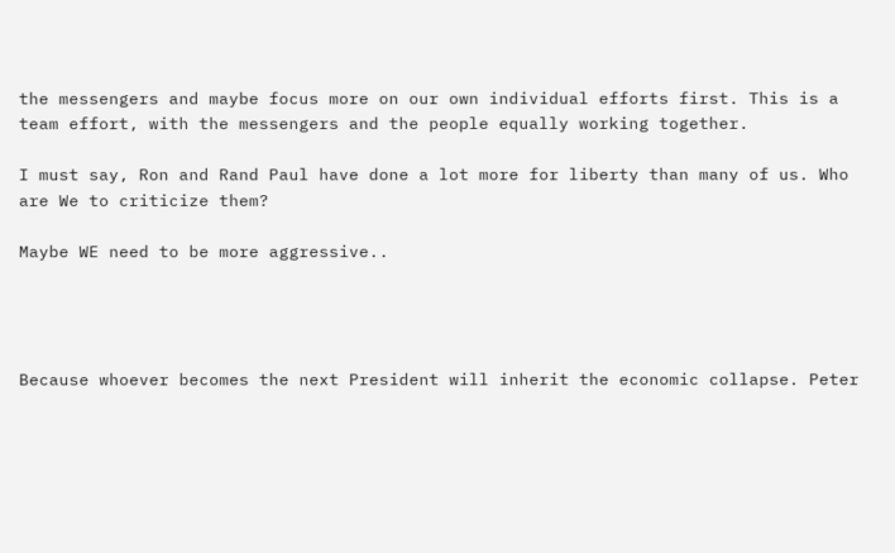the messengers and maybe focus more on our own individual efforts first. This is a team effort, with the messengers and the people equally working together.

I must say, Ron and Rand Paul have done a lot more for liberty than many of us. Who are We to criticize them?

Maybe WE need to be more aggressive..




Because whoever becomes the next President will inherit the economic collapse. Peter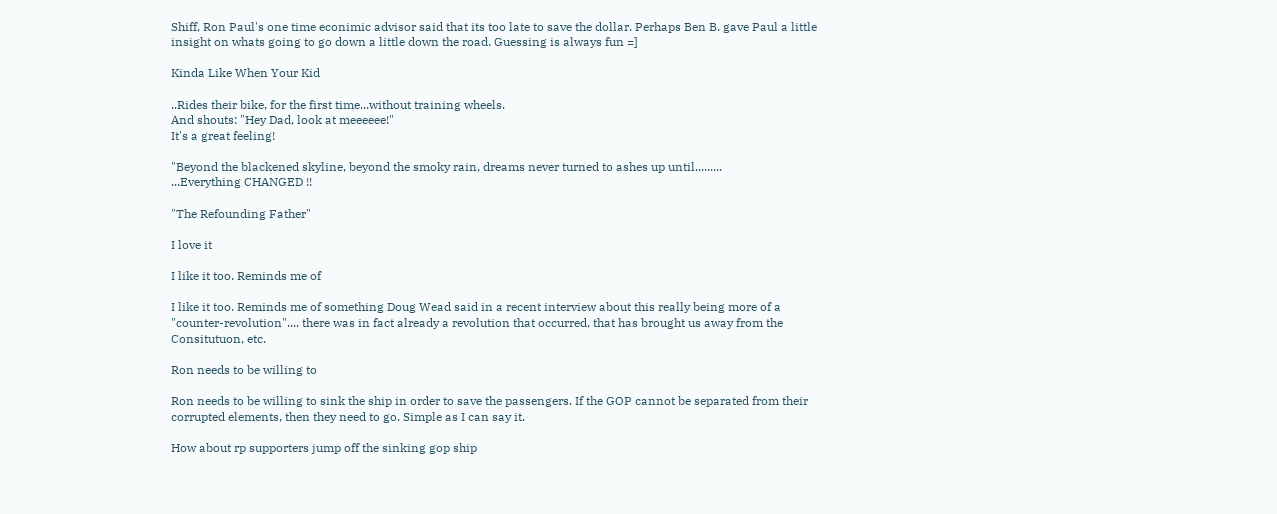Shiff, Ron Paul's one time econimic advisor said that its too late to save the dollar. Perhaps Ben B. gave Paul a little insight on whats going to go down a little down the road. Guessing is always fun =]

Kinda Like When Your Kid

..Rides their bike, for the first time...without training wheels.
And shouts: "Hey Dad, look at meeeeee!"
It's a great feeling!

"Beyond the blackened skyline, beyond the smoky rain, dreams never turned to ashes up until.........
...Everything CHANGED !!

"The Refounding Father"

I love it

I like it too. Reminds me of

I like it too. Reminds me of something Doug Wead said in a recent interview about this really being more of a "counter-revolution".... there was in fact already a revolution that occurred, that has brought us away from the Consitutuon, etc.

Ron needs to be willing to

Ron needs to be willing to sink the ship in order to save the passengers. If the GOP cannot be separated from their corrupted elements, then they need to go. Simple as I can say it.

How about rp supporters jump off the sinking gop ship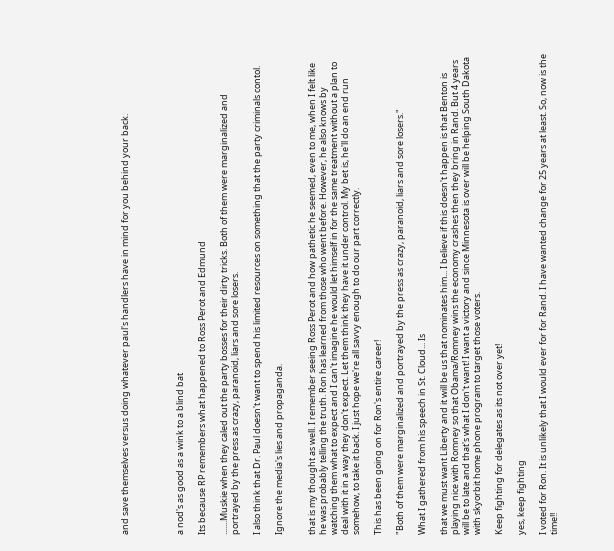and save themselves versus doing whatever paul's handlers have in mind for you behind your back.




a nod's as good as a wink to a blind bat

Its because RP remembers what happened to Ross Perot and Edmund

.......Muskie when they caled out the party bosses for their dirty tricks. Both of them were marginalized and portrayed by the press as crazy, paranoid, liars and sore losers.

I also think that Dr. Paul doesn't want to spend his limited resources on something that the party criminals contol.

Ignore the media's lies and propaganda.


that is my thought as well. I remember seeing Ross Perot and how pathetic he seemed, even to me, when I felt like he was probably telling the truth. Ron has learned from those who went before. However, he also knows by watching them what to expect and I can't imagine he would let himself in for the same treatment without a plan to deal with it in a way they don't expect. Let them think they have it under control. My bet is, he'll do an end run somehow, to take it back. I just hope we're all savvy enough to do our part correctly.

This has been going on for Ron's entire career!

"Both of them were marginalized and portrayed by the press as crazy, paranoid, liars and sore losers."

What I gathered from his speech in St. Cloud... Is

that we must want Liberty and it will be us that nominates him... I believe if this doesn't happen is that Benton is playing nice with Romney so that Obama/Romney wins the economy crashes then they bring in Rand. But 4 years will be to late and that's what I don't want! I want a victory and since Minnesota is over will be helping South Dakota with skyorbit home phone program to target those voters.

Keep fighting for delegates as its not over yet!

yes, keep fighting

I voted for Ron. It is unlikely that I would ever for for Rand. I have wanted change for 25 years at least. So, now is the time!!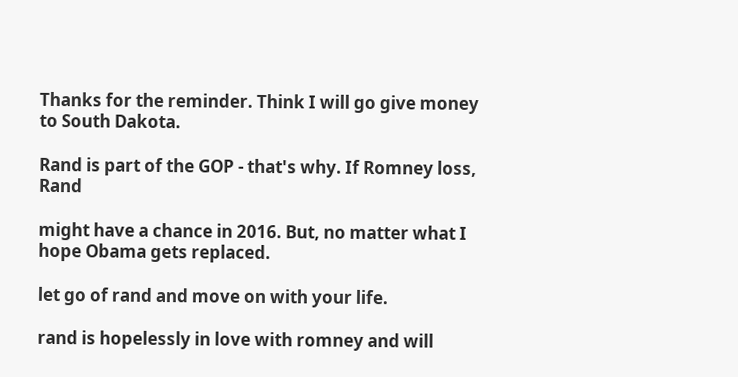Thanks for the reminder. Think I will go give money to South Dakota.

Rand is part of the GOP - that's why. If Romney loss, Rand

might have a chance in 2016. But, no matter what I hope Obama gets replaced.

let go of rand and move on with your life.

rand is hopelessly in love with romney and will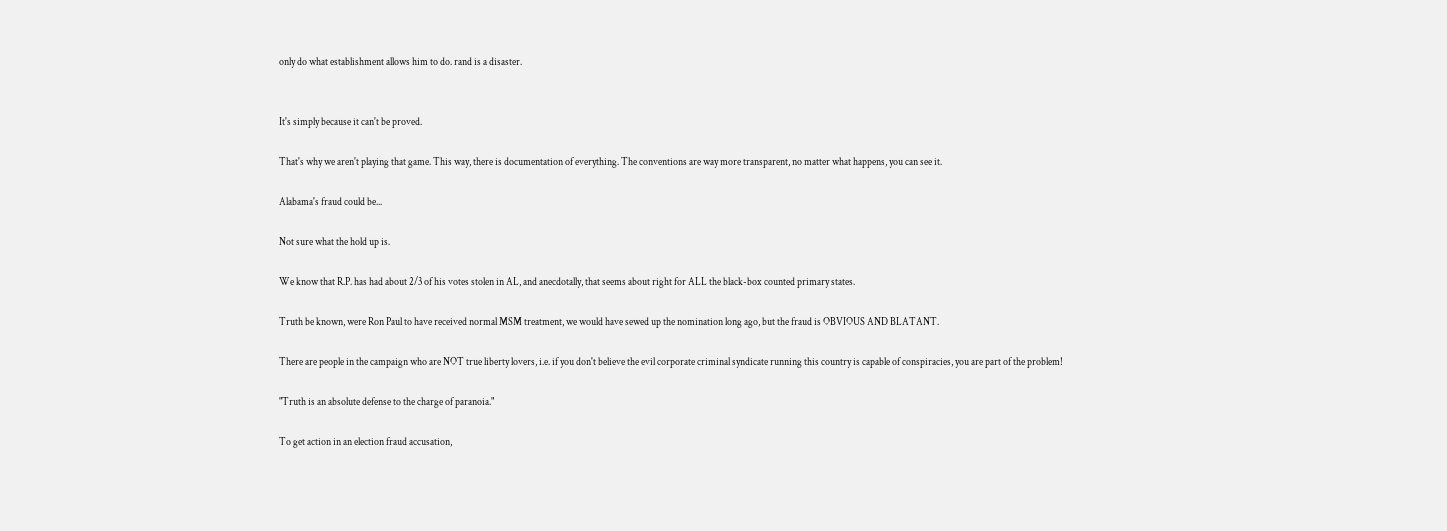only do what establishment allows him to do. rand is a disaster.


It's simply because it can't be proved.

That's why we aren't playing that game. This way, there is documentation of everything. The conventions are way more transparent, no matter what happens, you can see it.

Alabama's fraud could be...

Not sure what the hold up is.

We know that R.P. has had about 2/3 of his votes stolen in AL, and anecdotally, that seems about right for ALL the black-box counted primary states.

Truth be known, were Ron Paul to have received normal MSM treatment, we would have sewed up the nomination long ago, but the fraud is OBVIOUS AND BLATANT.

There are people in the campaign who are NOT true liberty lovers, i.e. if you don't believe the evil corporate criminal syndicate running this country is capable of conspiracies, you are part of the problem!

"Truth is an absolute defense to the charge of paranoia."

To get action in an election fraud accusation,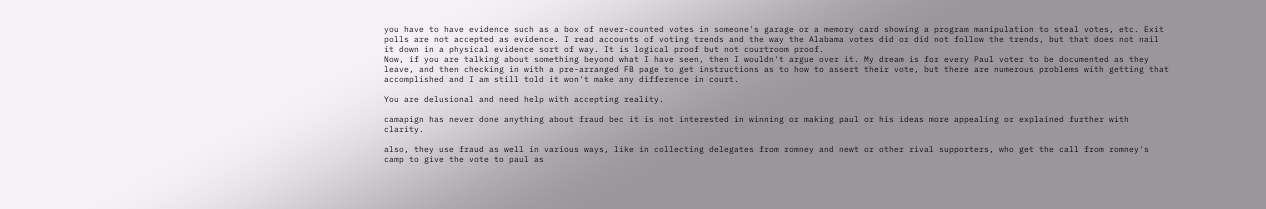you have to have evidence such as a box of never-counted votes in someone's garage or a memory card showing a program manipulation to steal votes, etc. Exit polls are not accepted as evidence. I read accounts of voting trends and the way the Alabama votes did or did not follow the trends, but that does not nail it down in a physical evidence sort of way. It is logical proof but not courtroom proof.
Now, if you are talking about something beyond what I have seen, then I wouldn't argue over it. My dream is for every Paul voter to be documented as they leave, and then checking in with a pre-arranged FB page to get instructions as to how to assert their vote, but there are numerous problems with getting that accomplished and I am still told it won't make any difference in court.

You are delusional and need help with accepting reality.

camapign has never done anything about fraud bec it is not interested in winning or making paul or his ideas more appealing or explained further with clarity.

also, they use fraud as well in various ways, like in collecting delegates from romney and newt or other rival supporters, who get the call from romney's camp to give the vote to paul as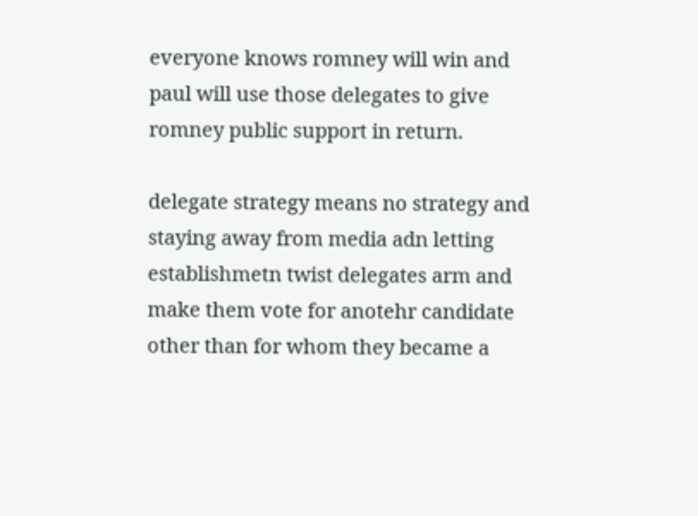everyone knows romney will win and paul will use those delegates to give romney public support in return.

delegate strategy means no strategy and staying away from media adn letting establishmetn twist delegates arm and make them vote for anotehr candidate other than for whom they became a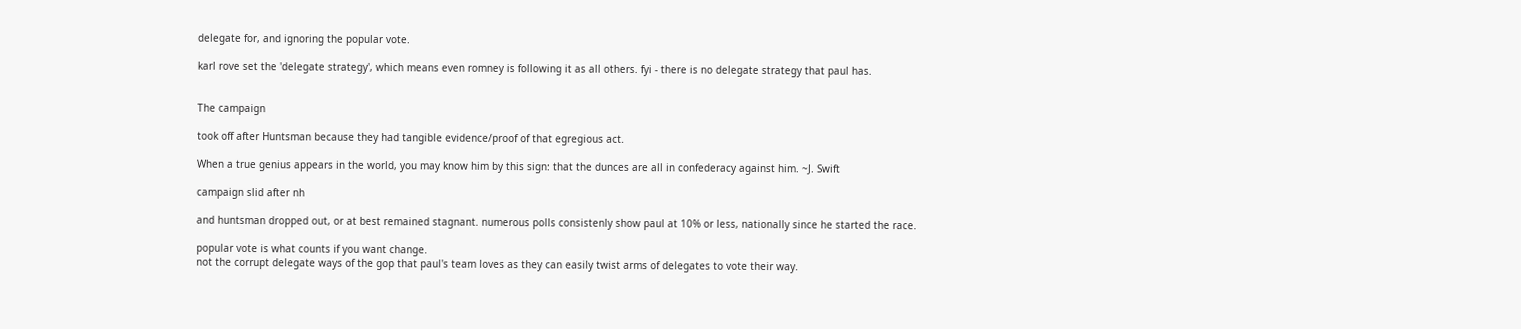delegate for, and ignoring the popular vote.

karl rove set the 'delegate strategy', which means even romney is following it as all others. fyi - there is no delegate strategy that paul has.


The campaign

took off after Huntsman because they had tangible evidence/proof of that egregious act.

When a true genius appears in the world, you may know him by this sign: that the dunces are all in confederacy against him. ~J. Swift

campaign slid after nh

and huntsman dropped out, or at best remained stagnant. numerous polls consistenly show paul at 10% or less, nationally since he started the race.

popular vote is what counts if you want change.
not the corrupt delegate ways of the gop that paul's team loves as they can easily twist arms of delegates to vote their way.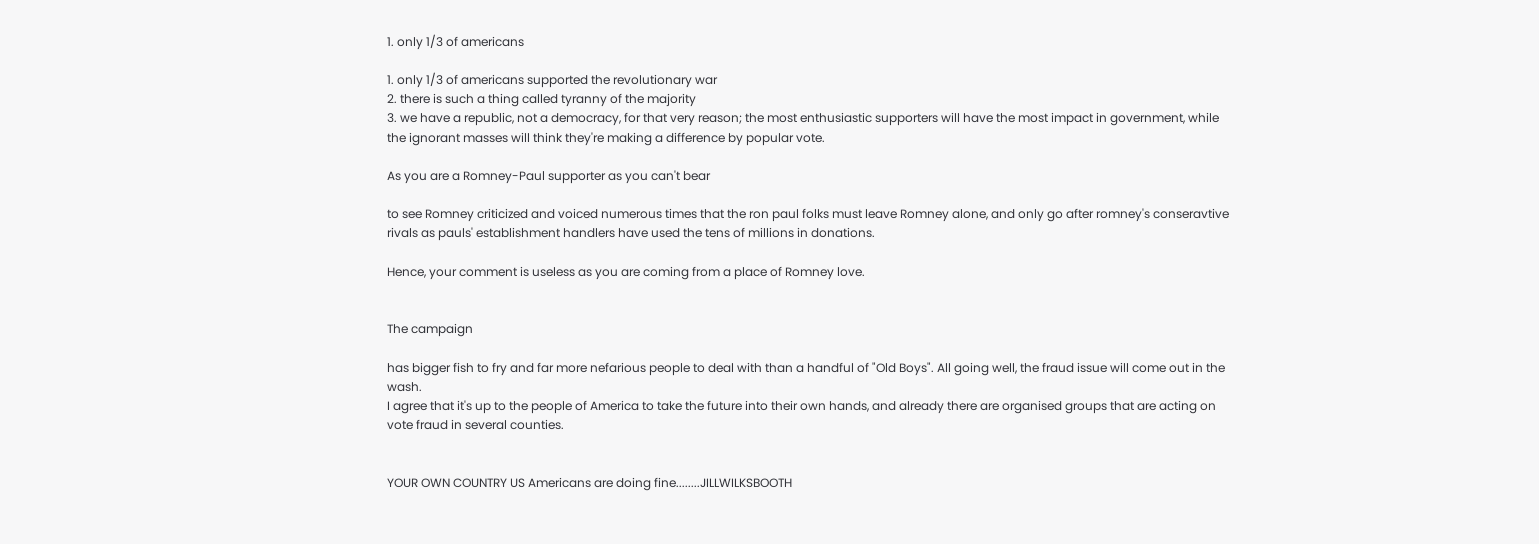1. only 1/3 of americans

1. only 1/3 of americans supported the revolutionary war
2. there is such a thing called tyranny of the majority
3. we have a republic, not a democracy, for that very reason; the most enthusiastic supporters will have the most impact in government, while the ignorant masses will think they're making a difference by popular vote.

As you are a Romney-Paul supporter as you can't bear

to see Romney criticized and voiced numerous times that the ron paul folks must leave Romney alone, and only go after romney's conseravtive rivals as pauls' establishment handlers have used the tens of millions in donations.

Hence, your comment is useless as you are coming from a place of Romney love.


The campaign

has bigger fish to fry and far more nefarious people to deal with than a handful of "Old Boys". All going well, the fraud issue will come out in the wash.
I agree that it's up to the people of America to take the future into their own hands, and already there are organised groups that are acting on vote fraud in several counties.


YOUR OWN COUNTRY US Americans are doing fine........JILLWILKSBOOTH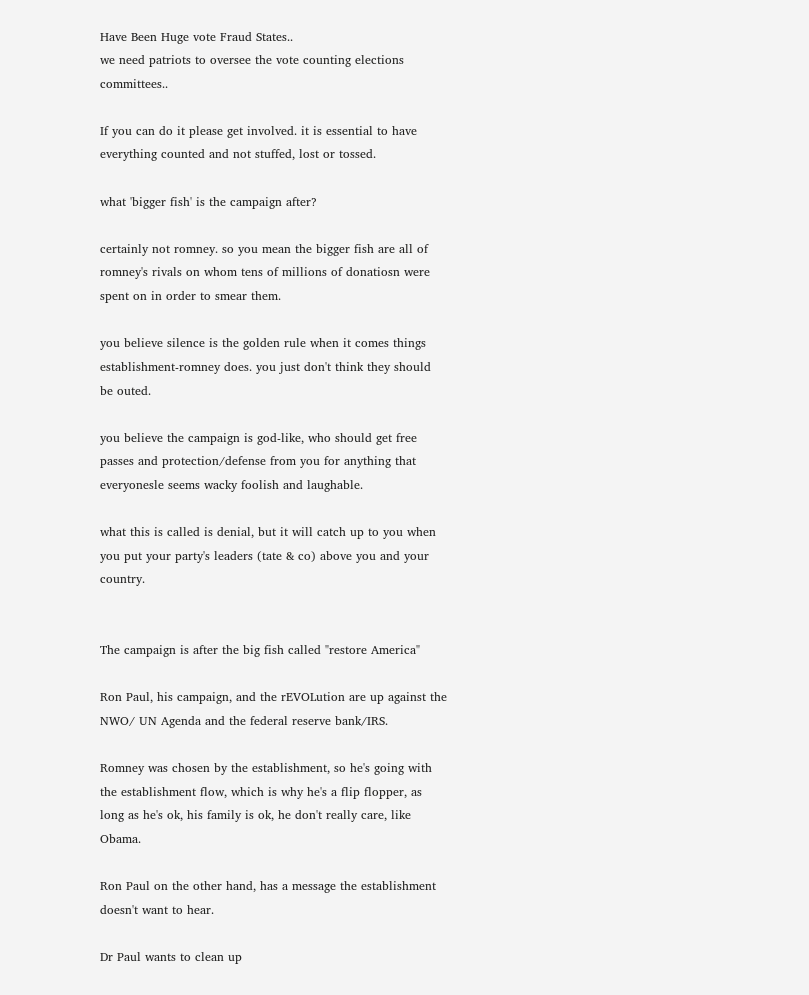Have Been Huge vote Fraud States..
we need patriots to oversee the vote counting elections committees..

If you can do it please get involved. it is essential to have everything counted and not stuffed, lost or tossed.

what 'bigger fish' is the campaign after?

certainly not romney. so you mean the bigger fish are all of romney's rivals on whom tens of millions of donatiosn were spent on in order to smear them.

you believe silence is the golden rule when it comes things establishment-romney does. you just don't think they should be outed.

you believe the campaign is god-like, who should get free passes and protection/defense from you for anything that everyonesle seems wacky foolish and laughable.

what this is called is denial, but it will catch up to you when you put your party's leaders (tate & co) above you and your country.


The campaign is after the big fish called "restore America"

Ron Paul, his campaign, and the rEVOLution are up against the NWO/ UN Agenda and the federal reserve bank/IRS.

Romney was chosen by the establishment, so he's going with the establishment flow, which is why he's a flip flopper, as long as he's ok, his family is ok, he don't really care, like Obama.

Ron Paul on the other hand, has a message the establishment doesn't want to hear.

Dr Paul wants to clean up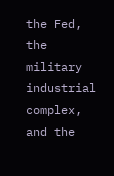the Fed, the military industrial complex, and the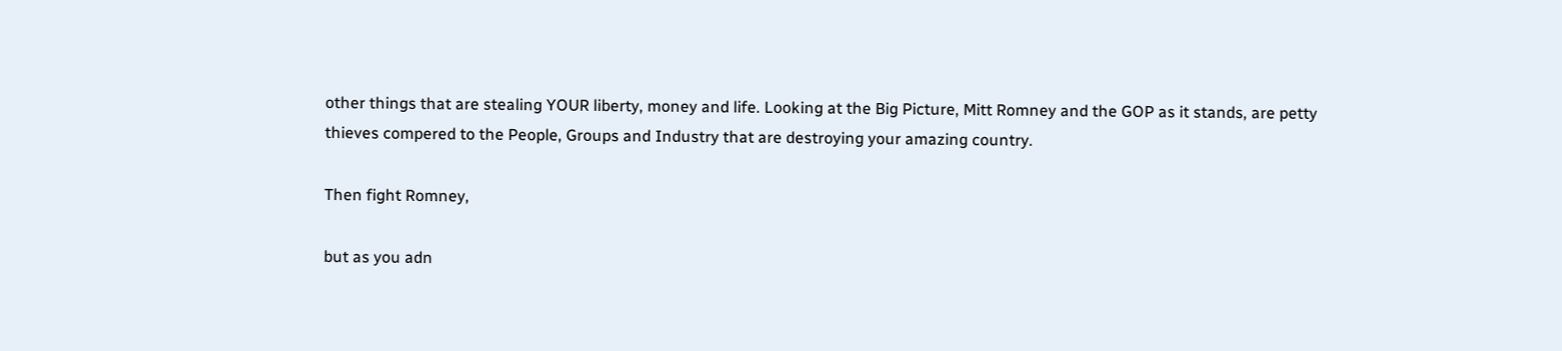other things that are stealing YOUR liberty, money and life. Looking at the Big Picture, Mitt Romney and the GOP as it stands, are petty thieves compered to the People, Groups and Industry that are destroying your amazing country.

Then fight Romney,

but as you adn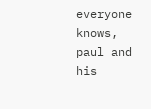everyone knows, paul and his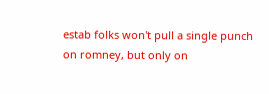estab folks won't pull a single punch on romney, but only on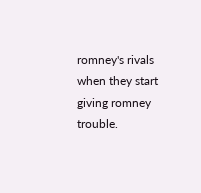romney's rivals when they start giving romney trouble.